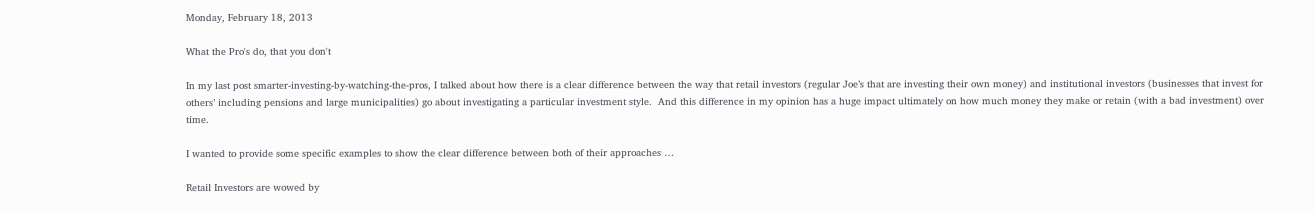Monday, February 18, 2013

What the Pro's do, that you don't

In my last post smarter-investing-by-watching-the-pros, I talked about how there is a clear difference between the way that retail investors (regular Joe’s that are investing their own money) and institutional investors (businesses that invest for others’ including pensions and large municipalities) go about investigating a particular investment style.  And this difference in my opinion has a huge impact ultimately on how much money they make or retain (with a bad investment) over time.

I wanted to provide some specific examples to show the clear difference between both of their approaches …

Retail Investors are wowed by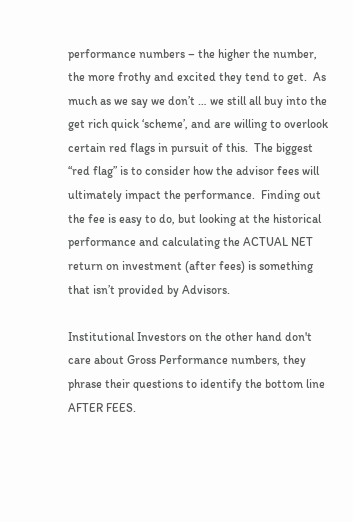performance numbers – the higher the number, the more frothy and excited they tend to get.  As much as we say we don’t … we still all buy into the get rich quick ‘scheme’, and are willing to overlook certain red flags in pursuit of this.  The biggest “red flag” is to consider how the advisor fees will ultimately impact the performance.  Finding out the fee is easy to do, but looking at the historical performance and calculating the ACTUAL NET return on investment (after fees) is something that isn’t provided by Advisors.

Institutional Investors on the other hand don't care about Gross Performance numbers, they phrase their questions to identify the bottom line AFTER FEES.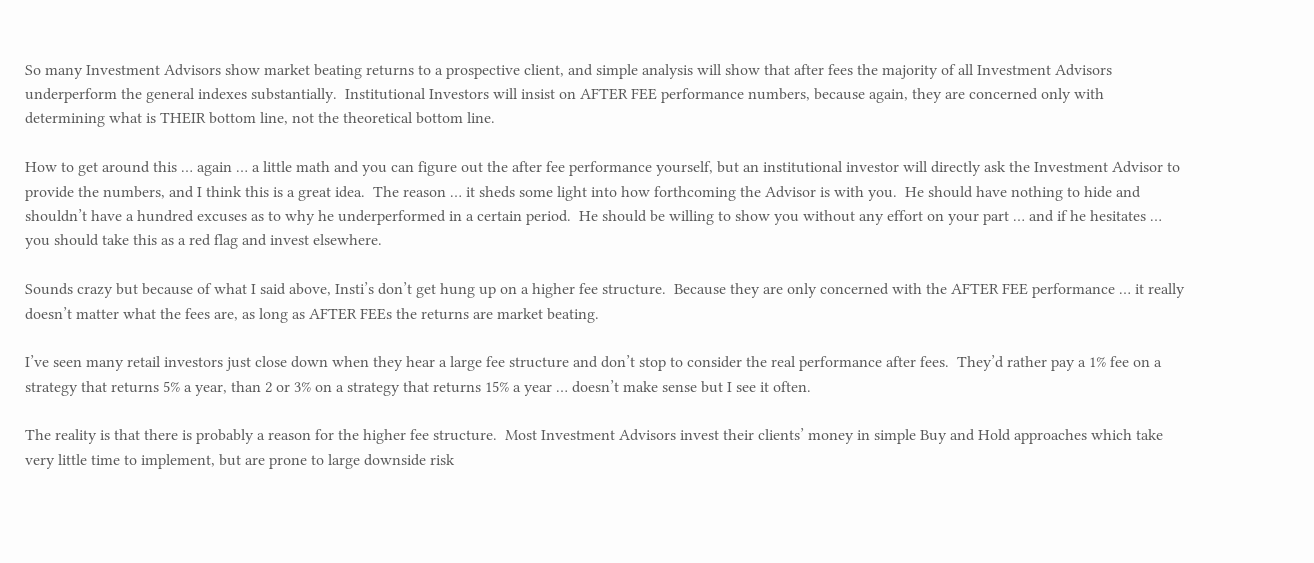So many Investment Advisors show market beating returns to a prospective client, and simple analysis will show that after fees the majority of all Investment Advisors underperform the general indexes substantially.  Institutional Investors will insist on AFTER FEE performance numbers, because again, they are concerned only with determining what is THEIR bottom line, not the theoretical bottom line.

How to get around this … again … a little math and you can figure out the after fee performance yourself, but an institutional investor will directly ask the Investment Advisor to provide the numbers, and I think this is a great idea.  The reason … it sheds some light into how forthcoming the Advisor is with you.  He should have nothing to hide and shouldn’t have a hundred excuses as to why he underperformed in a certain period.  He should be willing to show you without any effort on your part … and if he hesitates … you should take this as a red flag and invest elsewhere.

Sounds crazy but because of what I said above, Insti’s don’t get hung up on a higher fee structure.  Because they are only concerned with the AFTER FEE performance … it really doesn’t matter what the fees are, as long as AFTER FEEs the returns are market beating.

I’ve seen many retail investors just close down when they hear a large fee structure and don’t stop to consider the real performance after fees.  They’d rather pay a 1% fee on a strategy that returns 5% a year, than 2 or 3% on a strategy that returns 15% a year … doesn’t make sense but I see it often.

The reality is that there is probably a reason for the higher fee structure.  Most Investment Advisors invest their clients’ money in simple Buy and Hold approaches which take very little time to implement, but are prone to large downside risk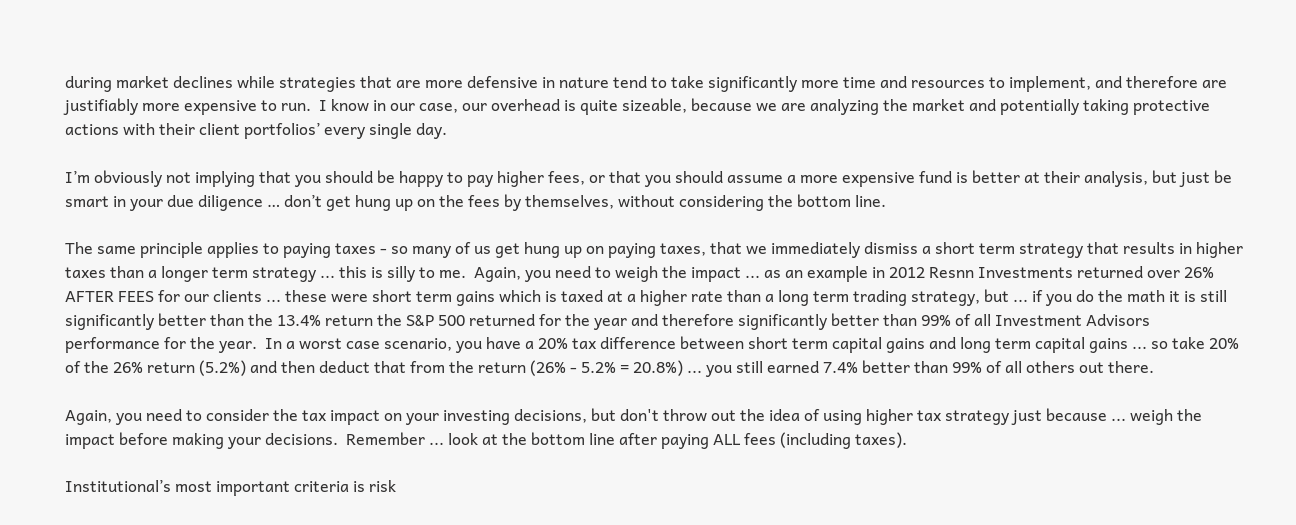during market declines while strategies that are more defensive in nature tend to take significantly more time and resources to implement, and therefore are justifiably more expensive to run.  I know in our case, our overhead is quite sizeable, because we are analyzing the market and potentially taking protective actions with their client portfolios’ every single day.

I’m obviously not implying that you should be happy to pay higher fees, or that you should assume a more expensive fund is better at their analysis, but just be smart in your due diligence … don’t get hung up on the fees by themselves, without considering the bottom line.

The same principle applies to paying taxes - so many of us get hung up on paying taxes, that we immediately dismiss a short term strategy that results in higher taxes than a longer term strategy ... this is silly to me.  Again, you need to weigh the impact ... as an example in 2012 Resnn Investments returned over 26% AFTER FEES for our clients ... these were short term gains which is taxed at a higher rate than a long term trading strategy, but ... if you do the math it is still significantly better than the 13.4% return the S&P 500 returned for the year and therefore significantly better than 99% of all Investment Advisors performance for the year.  In a worst case scenario, you have a 20% tax difference between short term capital gains and long term capital gains ... so take 20% of the 26% return (5.2%) and then deduct that from the return (26% - 5.2% = 20.8%) ... you still earned 7.4% better than 99% of all others out there.

Again, you need to consider the tax impact on your investing decisions, but don't throw out the idea of using higher tax strategy just because ... weigh the impact before making your decisions.  Remember ... look at the bottom line after paying ALL fees (including taxes).

Institutional’s most important criteria is risk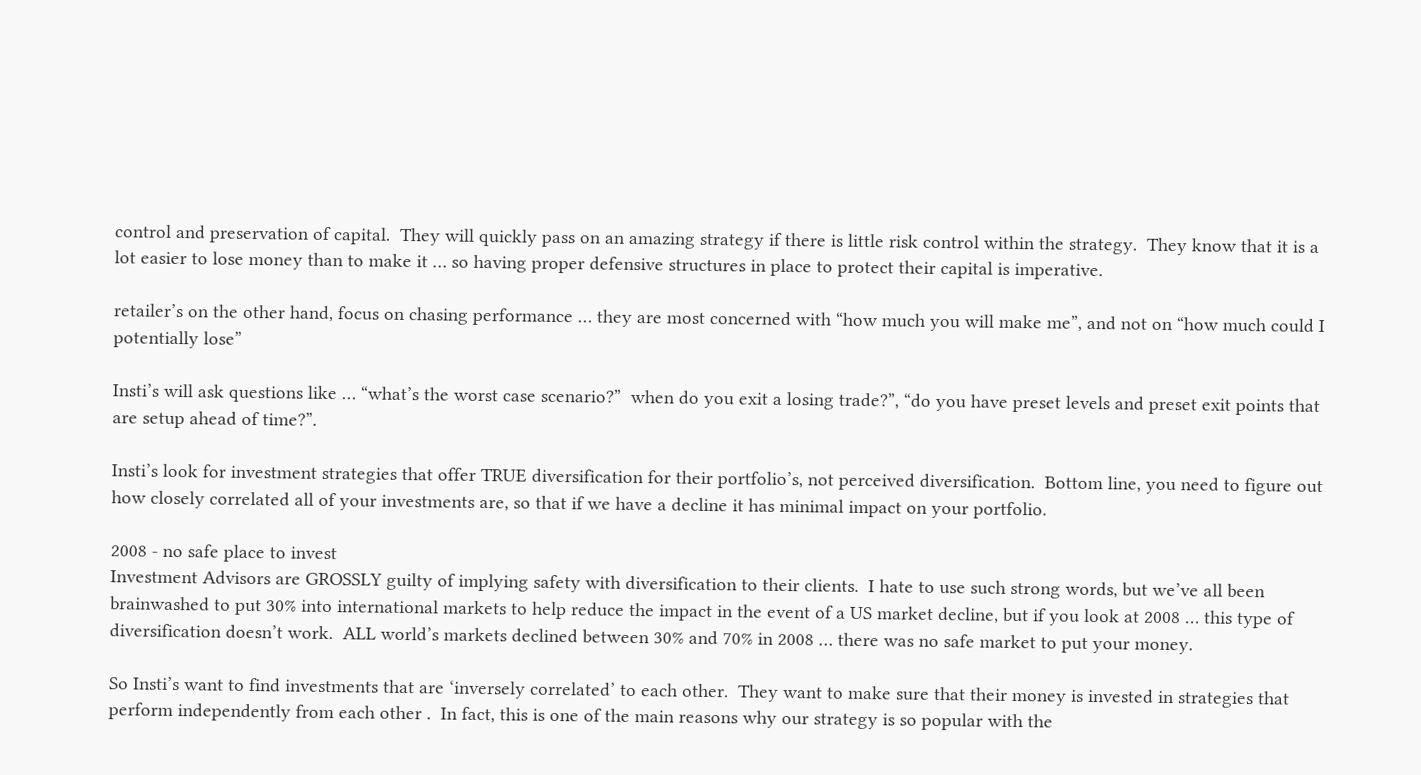control and preservation of capital.  They will quickly pass on an amazing strategy if there is little risk control within the strategy.  They know that it is a lot easier to lose money than to make it … so having proper defensive structures in place to protect their capital is imperative.

retailer’s on the other hand, focus on chasing performance … they are most concerned with “how much you will make me”, and not on “how much could I potentially lose”

Insti’s will ask questions like … “what’s the worst case scenario?”  when do you exit a losing trade?”, “do you have preset levels and preset exit points that are setup ahead of time?”.

Insti’s look for investment strategies that offer TRUE diversification for their portfolio’s, not perceived diversification.  Bottom line, you need to figure out how closely correlated all of your investments are, so that if we have a decline it has minimal impact on your portfolio.

2008 - no safe place to invest
Investment Advisors are GROSSLY guilty of implying safety with diversification to their clients.  I hate to use such strong words, but we’ve all been brainwashed to put 30% into international markets to help reduce the impact in the event of a US market decline, but if you look at 2008 … this type of diversification doesn’t work.  ALL world’s markets declined between 30% and 70% in 2008 … there was no safe market to put your money.

So Insti’s want to find investments that are ‘inversely correlated’ to each other.  They want to make sure that their money is invested in strategies that perform independently from each other .  In fact, this is one of the main reasons why our strategy is so popular with the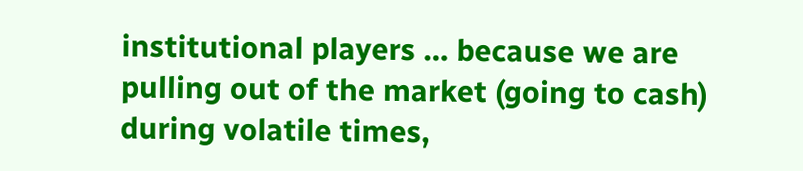institutional players … because we are pulling out of the market (going to cash) during volatile times,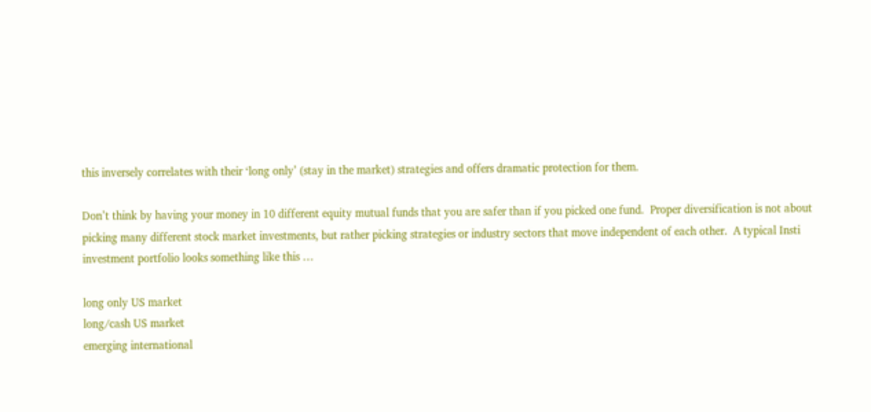this inversely correlates with their ‘long only’ (stay in the market) strategies and offers dramatic protection for them.

Don’t think by having your money in 10 different equity mutual funds that you are safer than if you picked one fund.  Proper diversification is not about picking many different stock market investments, but rather picking strategies or industry sectors that move independent of each other.  A typical Insti investment portfolio looks something like this …

long only US market
long/cash US market
emerging international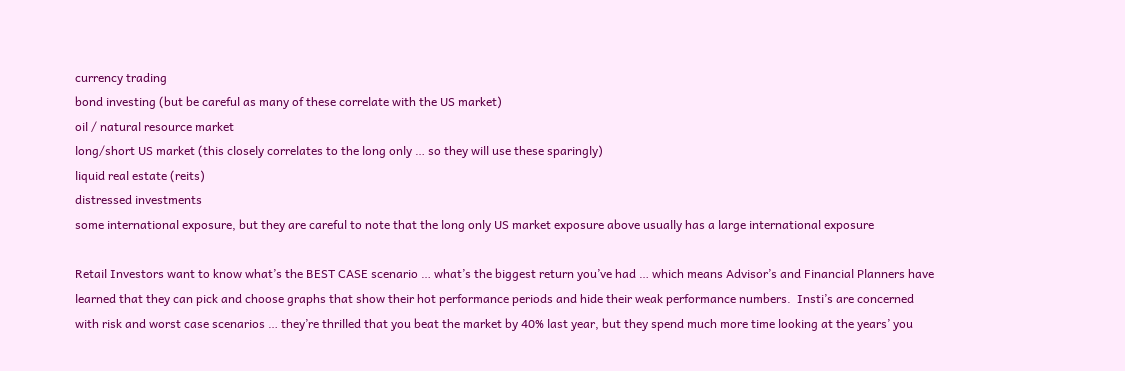currency trading
bond investing (but be careful as many of these correlate with the US market)
oil / natural resource market
long/short US market (this closely correlates to the long only … so they will use these sparingly)
liquid real estate (reits)
distressed investments
some international exposure, but they are careful to note that the long only US market exposure above usually has a large international exposure

Retail Investors want to know what’s the BEST CASE scenario … what’s the biggest return you’ve had … which means Advisor’s and Financial Planners have learned that they can pick and choose graphs that show their hot performance periods and hide their weak performance numbers.  Insti’s are concerned with risk and worst case scenarios … they’re thrilled that you beat the market by 40% last year, but they spend much more time looking at the years’ you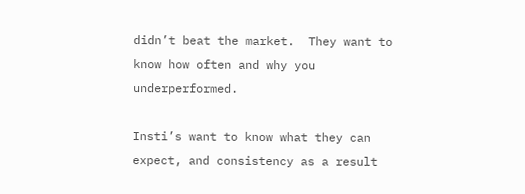didn’t beat the market.  They want to know how often and why you underperformed.

Insti’s want to know what they can expect, and consistency as a result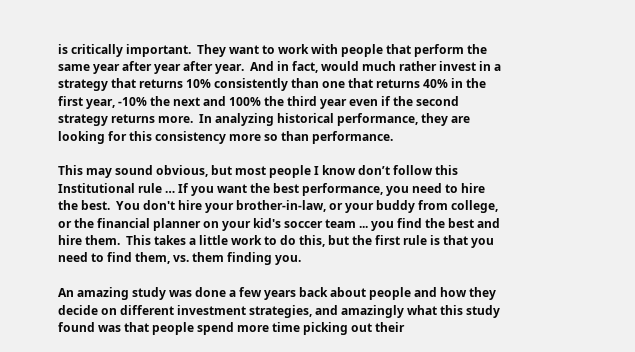is critically important.  They want to work with people that perform the same year after year after year.  And in fact, would much rather invest in a strategy that returns 10% consistently than one that returns 40% in the first year, -10% the next and 100% the third year even if the second strategy returns more.  In analyzing historical performance, they are looking for this consistency more so than performance.

This may sound obvious, but most people I know don’t follow this Institutional rule … If you want the best performance, you need to hire the best.  You don't hire your brother-in-law, or your buddy from college, or the financial planner on your kid's soccer team ... you find the best and hire them.  This takes a little work to do this, but the first rule is that you need to find them, vs. them finding you.

An amazing study was done a few years back about people and how they decide on different investment strategies, and amazingly what this study found was that people spend more time picking out their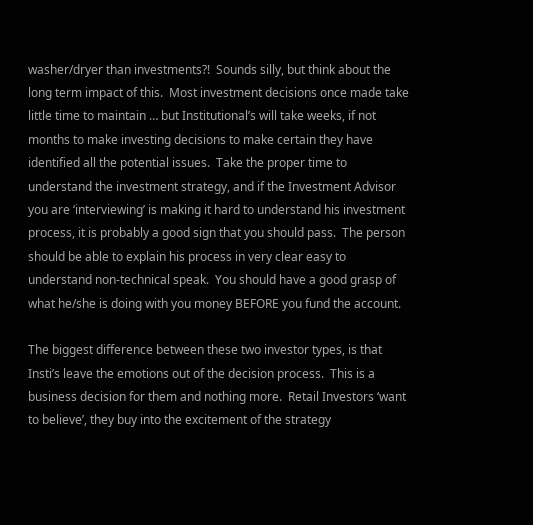washer/dryer than investments?!  Sounds silly, but think about the long term impact of this.  Most investment decisions once made take little time to maintain … but Institutional’s will take weeks, if not months to make investing decisions to make certain they have identified all the potential issues.  Take the proper time to understand the investment strategy, and if the Investment Advisor you are ‘interviewing’ is making it hard to understand his investment process, it is probably a good sign that you should pass.  The person should be able to explain his process in very clear easy to understand non-technical speak.  You should have a good grasp of what he/she is doing with you money BEFORE you fund the account.

The biggest difference between these two investor types, is that Insti’s leave the emotions out of the decision process.  This is a business decision for them and nothing more.  Retail Investors ‘want to believe’, they buy into the excitement of the strategy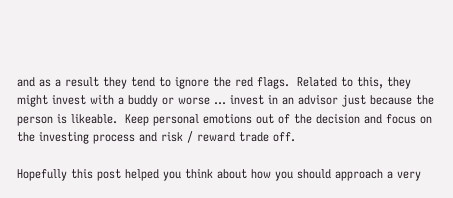and as a result they tend to ignore the red flags.  Related to this, they might invest with a buddy or worse … invest in an advisor just because the person is likeable.  Keep personal emotions out of the decision and focus on the investing process and risk / reward trade off.

Hopefully this post helped you think about how you should approach a very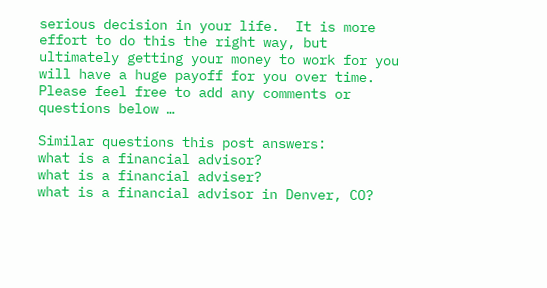serious decision in your life.  It is more effort to do this the right way, but ultimately getting your money to work for you will have a huge payoff for you over time.  Please feel free to add any comments or questions below …

Similar questions this post answers:
what is a financial advisor?
what is a financial adviser?
what is a financial advisor in Denver, CO?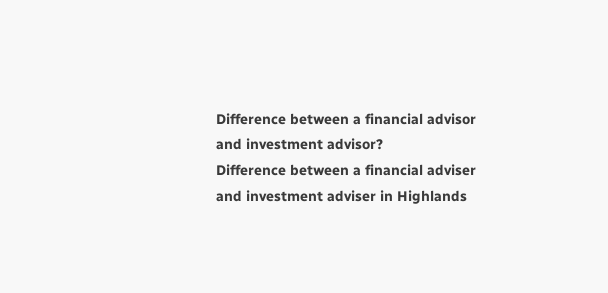Difference between a financial advisor and investment advisor?
Difference between a financial adviser and investment adviser in Highlands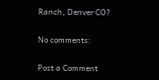Ranch, Denver CO?

No comments:

Post a Comment